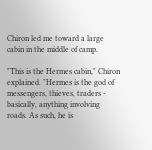Chiron led me toward a large cabin in the middle of camp.

"This is the Hermes cabin," Chiron explained. "Hermes is the god of messengers, thieves, traders - basically, anything involving roads. As such, he is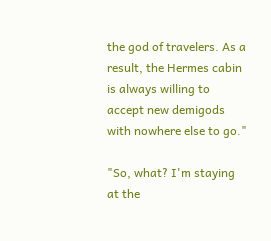the god of travelers. As a result, the Hermes cabin is always willing to accept new demigods with nowhere else to go."

"So, what? I'm staying at the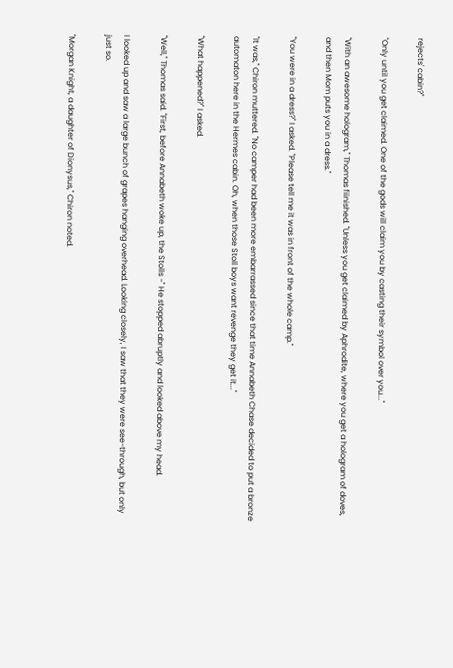rejects' cabin?"

"Only until you get claimed. One of the gods will claim you by casting their symbol over you..."

"With an awesome hologram," Thomas fiinished. "Unless you get claimed by Aphrodite, where you get a hologram of doves, and then Mom puts you in a dress."

"You were in a dress?" I asked. "Please tell me it was in front of the whole camp."

"It was," Chiron muttered. "No camper had been more embarrassed since that time Annabeth Chase decided to put a bronze automaton here in the Hermes cabin. Oh, when those Stoll boys want revenge they get it..."

"What happened?" I asked.

"Well," Thomas said. "First, before Annabeth woke up, the Stolls -" He stopped abruptly and looked above my head.

I looked up and saw a large bunch of grapes hanging overhead. Looking closely, I saw that they were see-through, but only just so.

"Morgan Knight, a daughter of Dionysus," Chiron noted.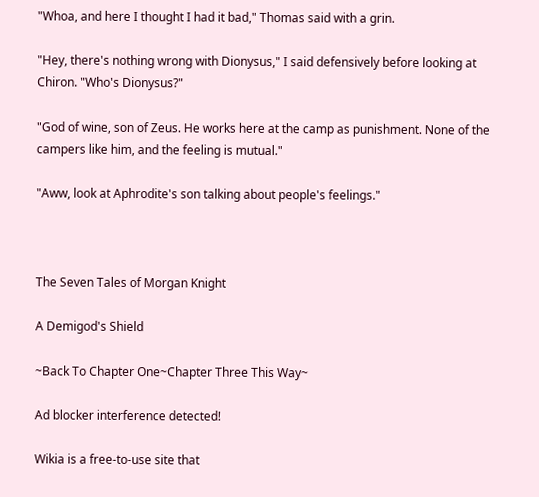"Whoa, and here I thought I had it bad," Thomas said with a grin.

"Hey, there's nothing wrong with Dionysus," I said defensively before looking at Chiron. "Who's Dionysus?"

"God of wine, son of Zeus. He works here at the camp as punishment. None of the campers like him, and the feeling is mutual."

"Aww, look at Aphrodite's son talking about people's feelings."



The Seven Tales of Morgan Knight

A Demigod's Shield

~Back To Chapter One~Chapter Three This Way~

Ad blocker interference detected!

Wikia is a free-to-use site that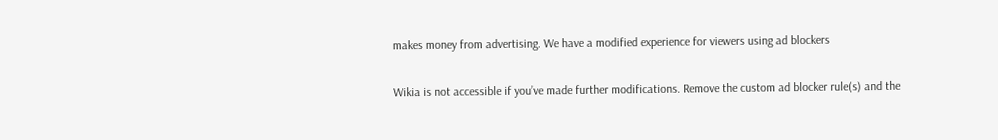makes money from advertising. We have a modified experience for viewers using ad blockers

Wikia is not accessible if you’ve made further modifications. Remove the custom ad blocker rule(s) and the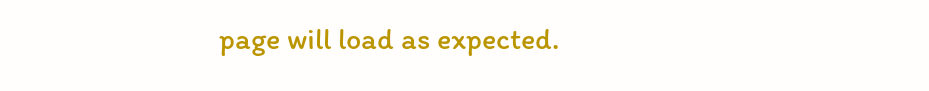page will load as expected.